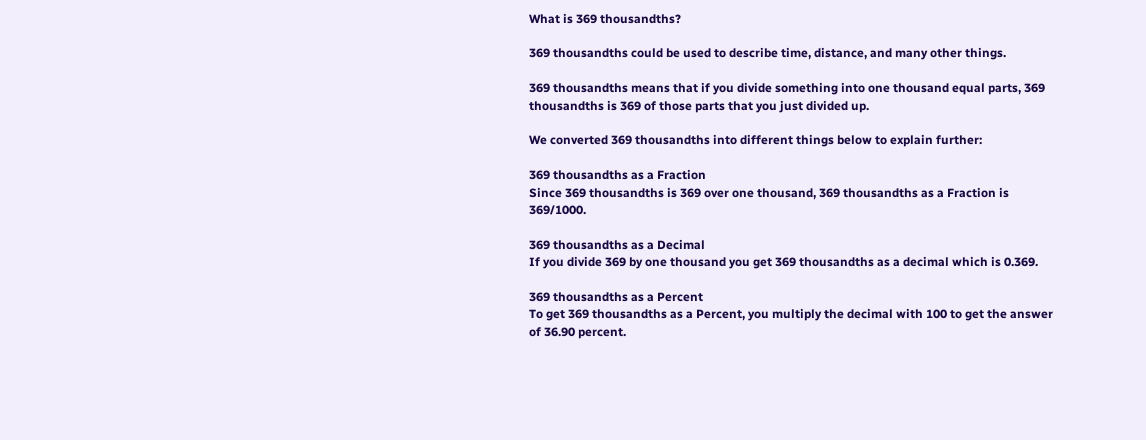What is 369 thousandths?

369 thousandths could be used to describe time, distance, and many other things.

369 thousandths means that if you divide something into one thousand equal parts, 369 thousandths is 369 of those parts that you just divided up.

We converted 369 thousandths into different things below to explain further:

369 thousandths as a Fraction
Since 369 thousandths is 369 over one thousand, 369 thousandths as a Fraction is 369/1000.

369 thousandths as a Decimal
If you divide 369 by one thousand you get 369 thousandths as a decimal which is 0.369.

369 thousandths as a Percent
To get 369 thousandths as a Percent, you multiply the decimal with 100 to get the answer of 36.90 percent.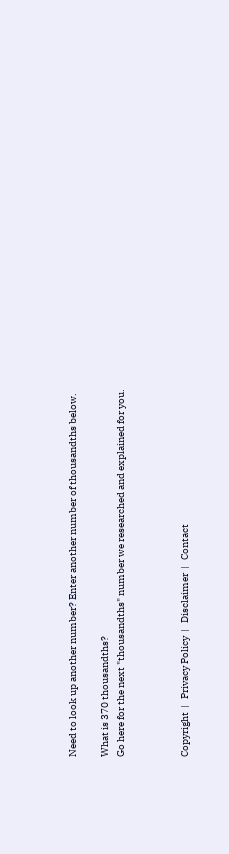Need to look up another number? Enter another number of thousandths below.

What is 370 thousandths?
Go here for the next "thousandths" number we researched and explained for you.



Copyright  |   Privacy Policy  |   Disclaimer  |   Contact